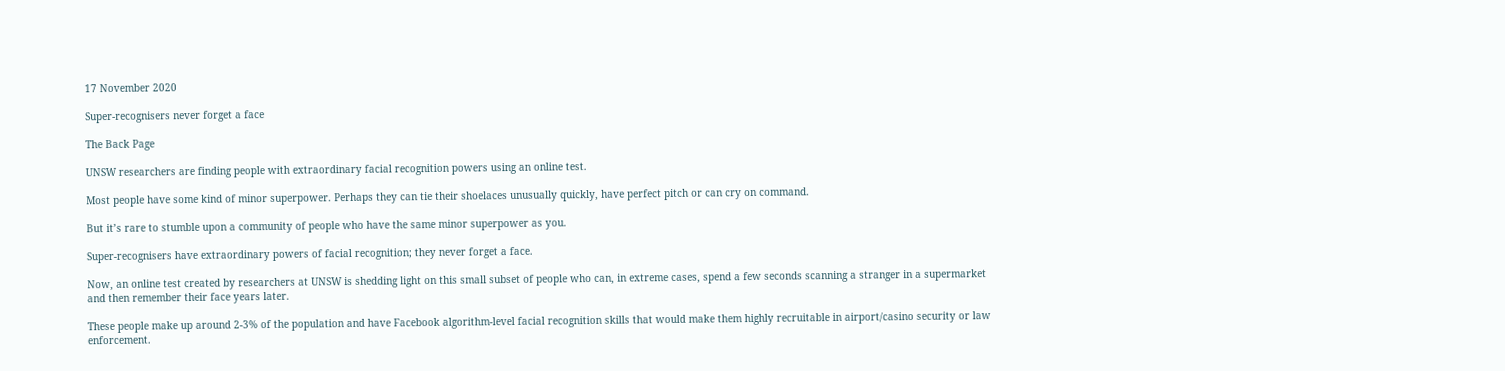17 November 2020

Super-recognisers never forget a face

The Back Page

UNSW researchers are finding people with extraordinary facial recognition powers using an online test.

Most people have some kind of minor superpower. Perhaps they can tie their shoelaces unusually quickly, have perfect pitch or can cry on command.

But it’s rare to stumble upon a community of people who have the same minor superpower as you.

Super-recognisers have extraordinary powers of facial recognition; they never forget a face.

Now, an online test created by researchers at UNSW is shedding light on this small subset of people who can, in extreme cases, spend a few seconds scanning a stranger in a supermarket and then remember their face years later.

These people make up around 2-3% of the population and have Facebook algorithm-level facial recognition skills that would make them highly recruitable in airport/casino security or law enforcement.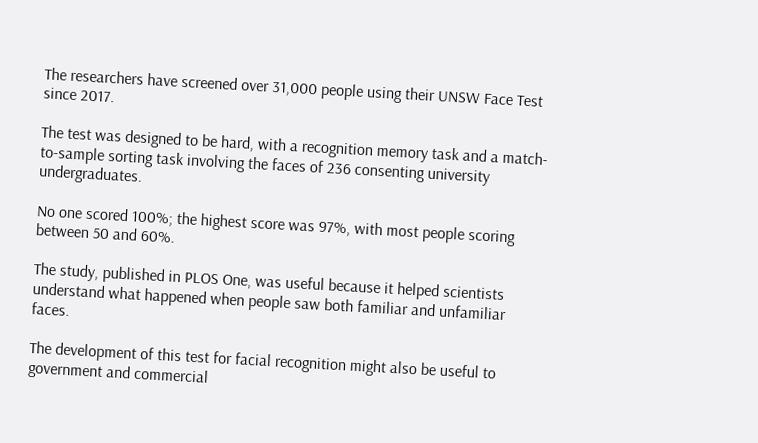The researchers have screened over 31,000 people using their UNSW Face Test since 2017.

The test was designed to be hard, with a recognition memory task and a match-to-sample sorting task involving the faces of 236 consenting university undergraduates.

No one scored 100%; the highest score was 97%, with most people scoring between 50 and 60%.

The study, published in PLOS One, was useful because it helped scientists understand what happened when people saw both familiar and unfamiliar faces.

The development of this test for facial recognition might also be useful to government and commercial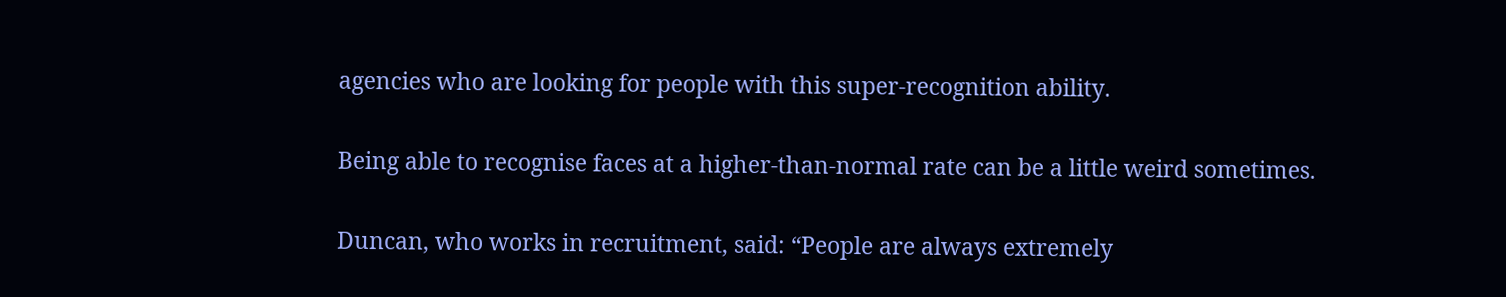agencies who are looking for people with this super-recognition ability.

Being able to recognise faces at a higher-than-normal rate can be a little weird sometimes.

Duncan, who works in recruitment, said: “People are always extremely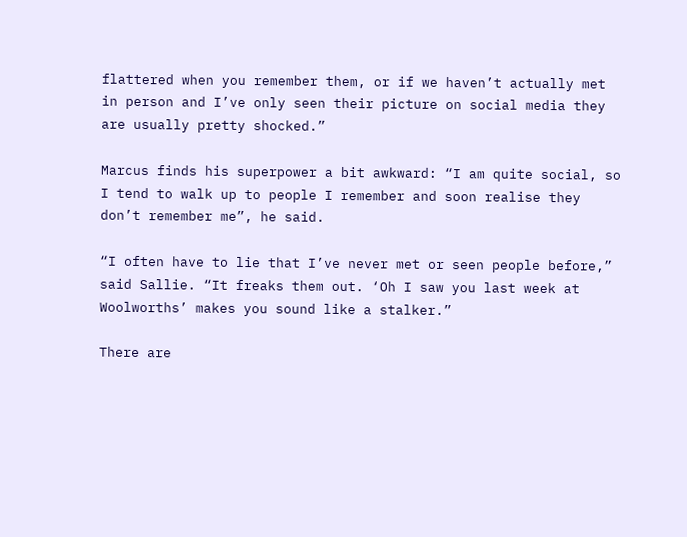flattered when you remember them, or if we haven’t actually met in person and I’ve only seen their picture on social media they are usually pretty shocked.”

Marcus finds his superpower a bit awkward: “I am quite social, so I tend to walk up to people I remember and soon realise they don’t remember me”, he said.

“I often have to lie that I’ve never met or seen people before,” said Sallie. “It freaks them out. ‘Oh I saw you last week at Woolworths’ makes you sound like a stalker.”

There are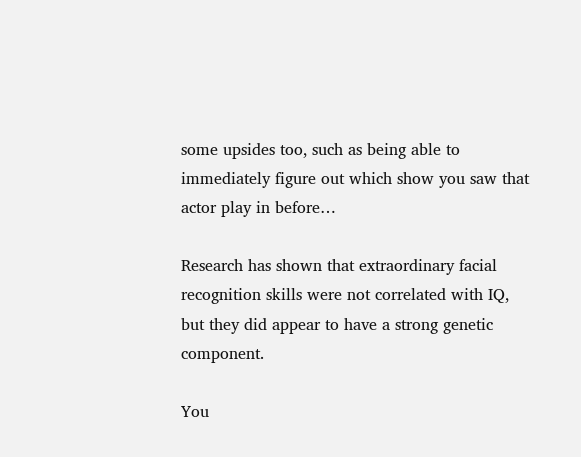some upsides too, such as being able to immediately figure out which show you saw that actor play in before…

Research has shown that extraordinary facial recognition skills were not correlated with IQ, but they did appear to have a strong genetic component.

You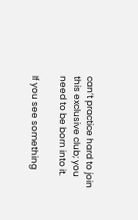can’t practice hard to join this exclusive club; you need to be born into it.

If you see something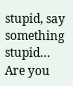stupid, say something stupid… Are you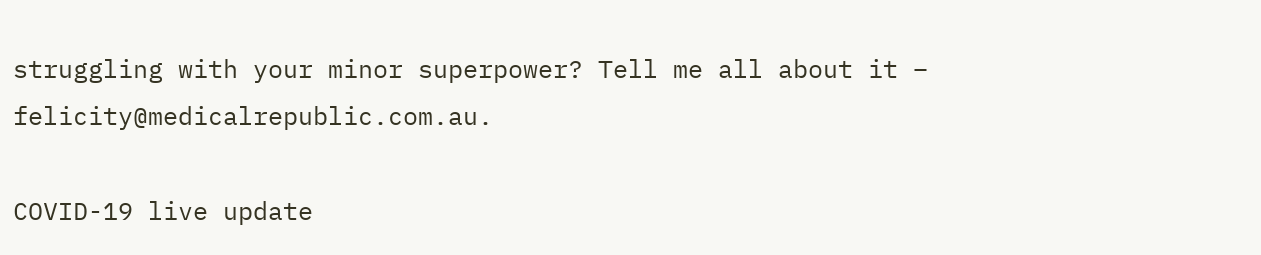struggling with your minor superpower? Tell me all about it – felicity@medicalrepublic.com.au.

COVID-19 live update